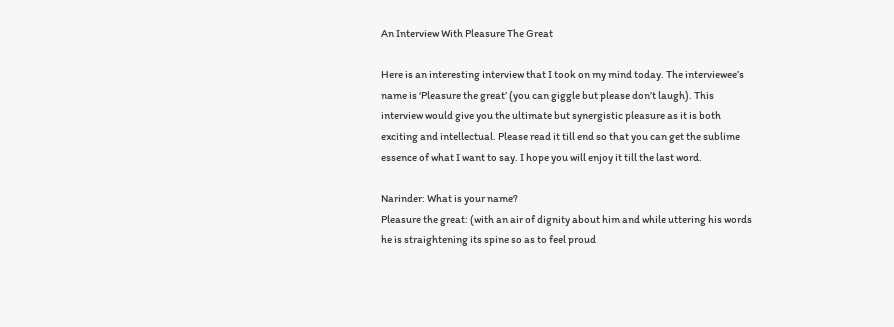An Interview With Pleasure The Great

Here is an interesting interview that I took on my mind today. The interviewee’s name is ‘Pleasure the great’ (you can giggle but please don’t laugh). This interview would give you the ultimate but synergistic pleasure as it is both exciting and intellectual. Please read it till end so that you can get the sublime essence of what I want to say. I hope you will enjoy it till the last word.

Narinder: What is your name?
Pleasure the great: (with an air of dignity about him and while uttering his words he is straightening its spine so as to feel proud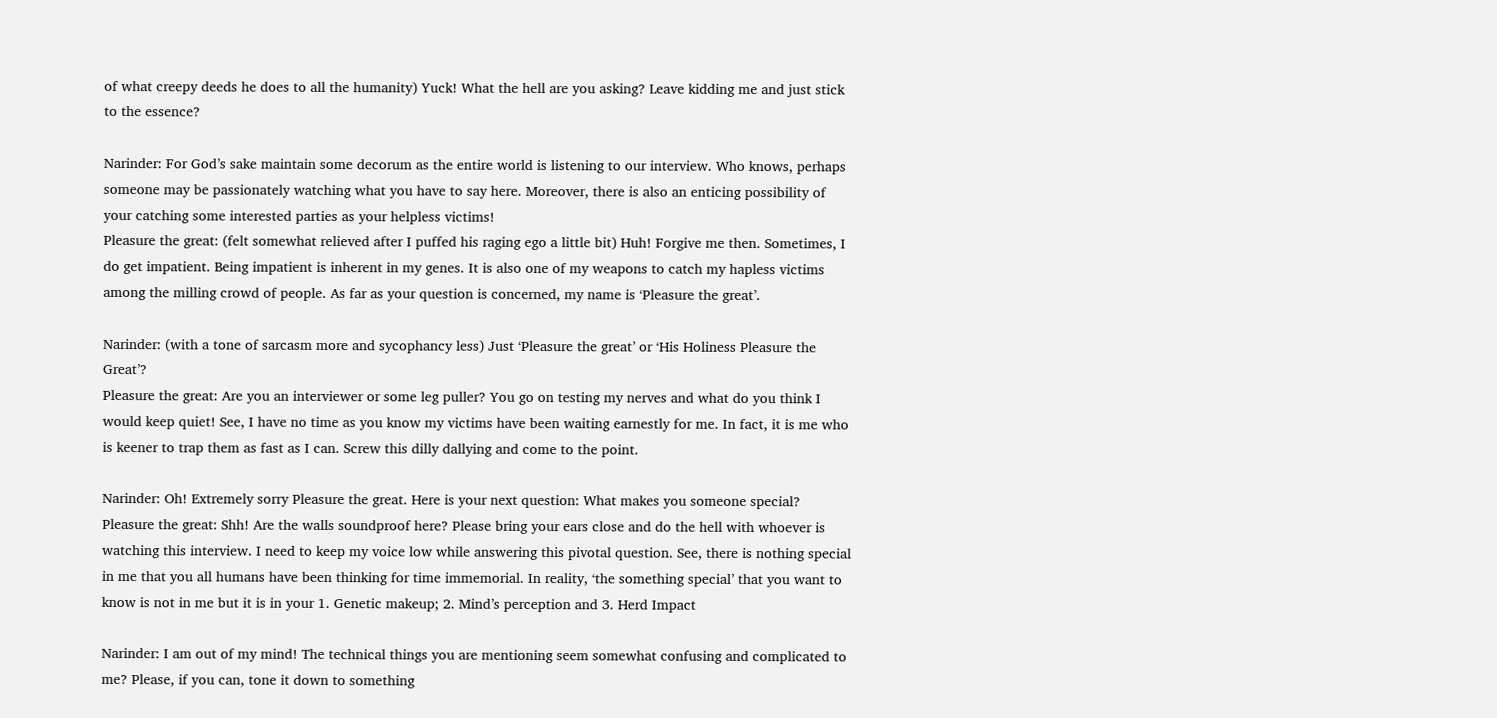of what creepy deeds he does to all the humanity) Yuck! What the hell are you asking? Leave kidding me and just stick to the essence?

Narinder: For God’s sake maintain some decorum as the entire world is listening to our interview. Who knows, perhaps someone may be passionately watching what you have to say here. Moreover, there is also an enticing possibility of your catching some interested parties as your helpless victims!
Pleasure the great: (felt somewhat relieved after I puffed his raging ego a little bit) Huh! Forgive me then. Sometimes, I do get impatient. Being impatient is inherent in my genes. It is also one of my weapons to catch my hapless victims among the milling crowd of people. As far as your question is concerned, my name is ‘Pleasure the great’.

Narinder: (with a tone of sarcasm more and sycophancy less) Just ‘Pleasure the great’ or ‘His Holiness Pleasure the Great’?
Pleasure the great: Are you an interviewer or some leg puller? You go on testing my nerves and what do you think I would keep quiet! See, I have no time as you know my victims have been waiting earnestly for me. In fact, it is me who is keener to trap them as fast as I can. Screw this dilly dallying and come to the point.

Narinder: Oh! Extremely sorry Pleasure the great. Here is your next question: What makes you someone special?
Pleasure the great: Shh! Are the walls soundproof here? Please bring your ears close and do the hell with whoever is watching this interview. I need to keep my voice low while answering this pivotal question. See, there is nothing special in me that you all humans have been thinking for time immemorial. In reality, ‘the something special’ that you want to know is not in me but it is in your 1. Genetic makeup; 2. Mind’s perception and 3. Herd Impact

Narinder: I am out of my mind! The technical things you are mentioning seem somewhat confusing and complicated to me? Please, if you can, tone it down to something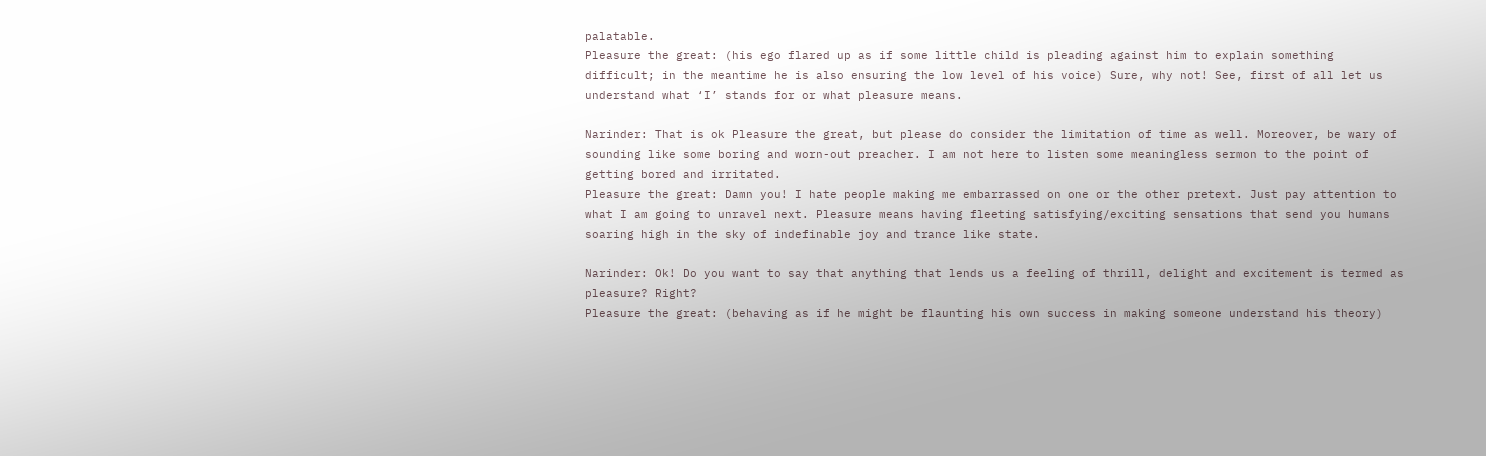palatable.
Pleasure the great: (his ego flared up as if some little child is pleading against him to explain something difficult; in the meantime he is also ensuring the low level of his voice) Sure, why not! See, first of all let us understand what ‘I’ stands for or what pleasure means.

Narinder: That is ok Pleasure the great, but please do consider the limitation of time as well. Moreover, be wary of sounding like some boring and worn-out preacher. I am not here to listen some meaningless sermon to the point of getting bored and irritated.
Pleasure the great: Damn you! I hate people making me embarrassed on one or the other pretext. Just pay attention to what I am going to unravel next. Pleasure means having fleeting satisfying/exciting sensations that send you humans soaring high in the sky of indefinable joy and trance like state.

Narinder: Ok! Do you want to say that anything that lends us a feeling of thrill, delight and excitement is termed as pleasure? Right?
Pleasure the great: (behaving as if he might be flaunting his own success in making someone understand his theory)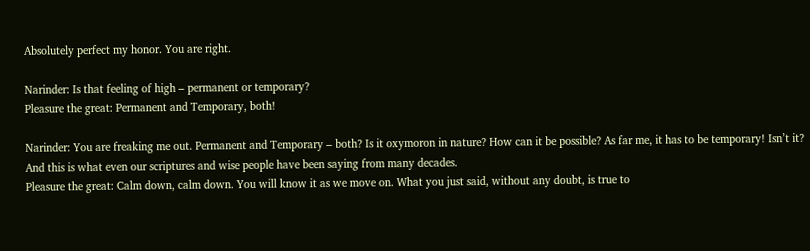Absolutely perfect my honor. You are right.

Narinder: Is that feeling of high – permanent or temporary?
Pleasure the great: Permanent and Temporary, both!

Narinder: You are freaking me out. Permanent and Temporary – both? Is it oxymoron in nature? How can it be possible? As far me, it has to be temporary! Isn’t it? And this is what even our scriptures and wise people have been saying from many decades.
Pleasure the great: Calm down, calm down. You will know it as we move on. What you just said, without any doubt, is true to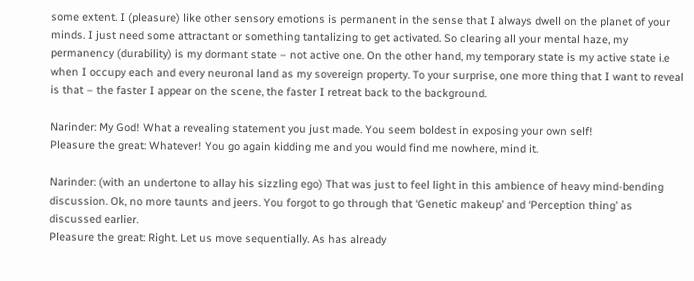some extent. I (pleasure) like other sensory emotions is permanent in the sense that I always dwell on the planet of your minds. I just need some attractant or something tantalizing to get activated. So clearing all your mental haze, my permanency (durability) is my dormant state – not active one. On the other hand, my temporary state is my active state i.e when I occupy each and every neuronal land as my sovereign property. To your surprise, one more thing that I want to reveal is that – the faster I appear on the scene, the faster I retreat back to the background.

Narinder: My God! What a revealing statement you just made. You seem boldest in exposing your own self!
Pleasure the great: Whatever! You go again kidding me and you would find me nowhere, mind it.

Narinder: (with an undertone to allay his sizzling ego) That was just to feel light in this ambience of heavy mind-bending discussion. Ok, no more taunts and jeers. You forgot to go through that ‘Genetic makeup’ and ‘Perception thing’ as discussed earlier.
Pleasure the great: Right. Let us move sequentially. As has already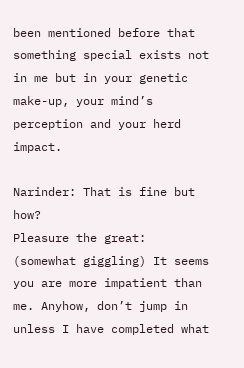been mentioned before that something special exists not in me but in your genetic make-up, your mind’s perception and your herd impact.

Narinder: That is fine but how?
Pleasure the great: (somewhat giggling) It seems you are more impatient than me. Anyhow, don’t jump in unless I have completed what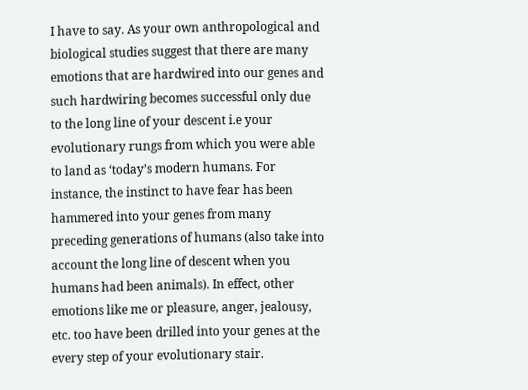I have to say. As your own anthropological and biological studies suggest that there are many emotions that are hardwired into our genes and such hardwiring becomes successful only due to the long line of your descent i.e your evolutionary rungs from which you were able to land as ‘today’s modern humans. For instance, the instinct to have fear has been hammered into your genes from many preceding generations of humans (also take into account the long line of descent when you humans had been animals). In effect, other emotions like me or pleasure, anger, jealousy, etc. too have been drilled into your genes at the every step of your evolutionary stair.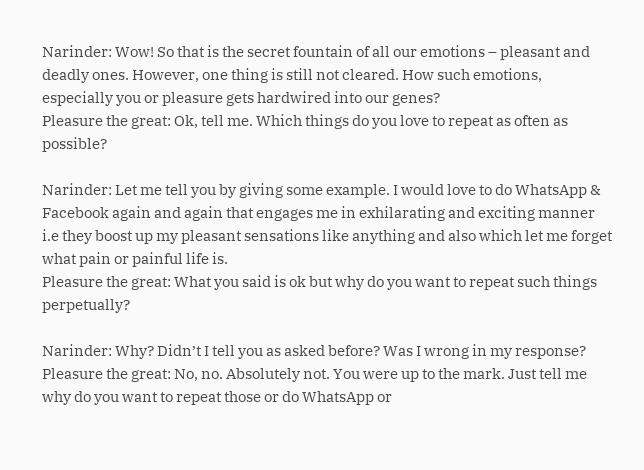Narinder: Wow! So that is the secret fountain of all our emotions – pleasant and deadly ones. However, one thing is still not cleared. How such emotions, especially you or pleasure gets hardwired into our genes?
Pleasure the great: Ok, tell me. Which things do you love to repeat as often as possible?

Narinder: Let me tell you by giving some example. I would love to do WhatsApp & Facebook again and again that engages me in exhilarating and exciting manner i.e they boost up my pleasant sensations like anything and also which let me forget what pain or painful life is.
Pleasure the great: What you said is ok but why do you want to repeat such things perpetually?

Narinder: Why? Didn’t I tell you as asked before? Was I wrong in my response?
Pleasure the great: No, no. Absolutely not. You were up to the mark. Just tell me why do you want to repeat those or do WhatsApp or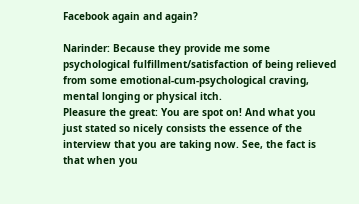Facebook again and again?

Narinder: Because they provide me some psychological fulfillment/satisfaction of being relieved from some emotional-cum-psychological craving, mental longing or physical itch.
Pleasure the great: You are spot on! And what you just stated so nicely consists the essence of the interview that you are taking now. See, the fact is that when you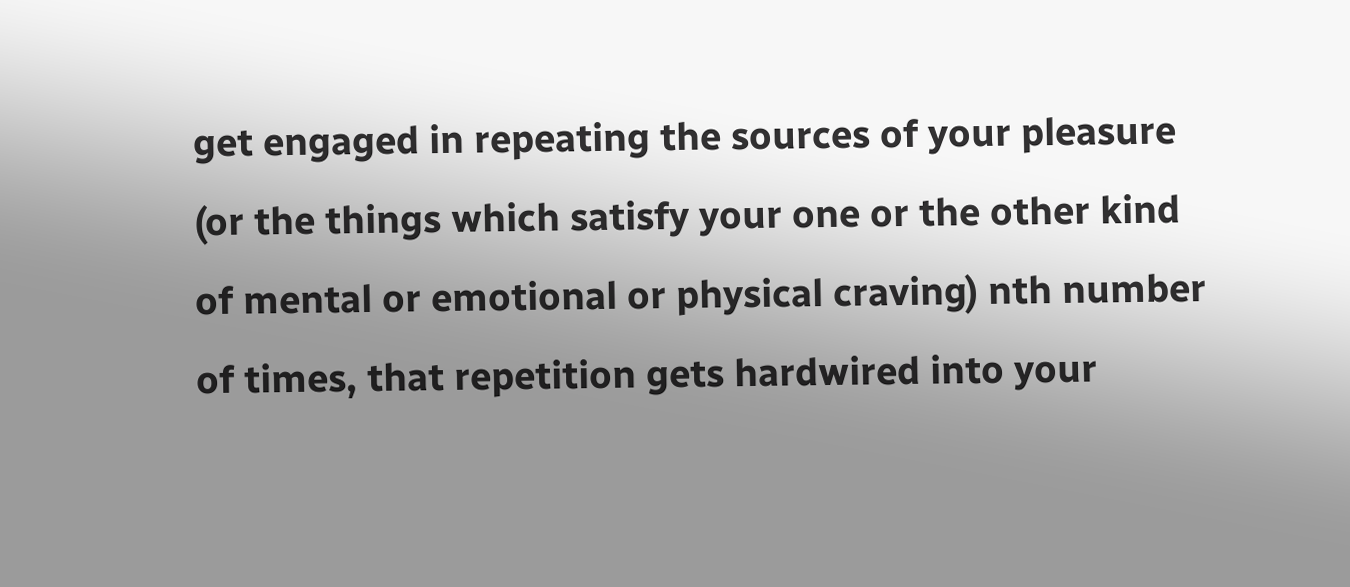get engaged in repeating the sources of your pleasure (or the things which satisfy your one or the other kind of mental or emotional or physical craving) nth number of times, that repetition gets hardwired into your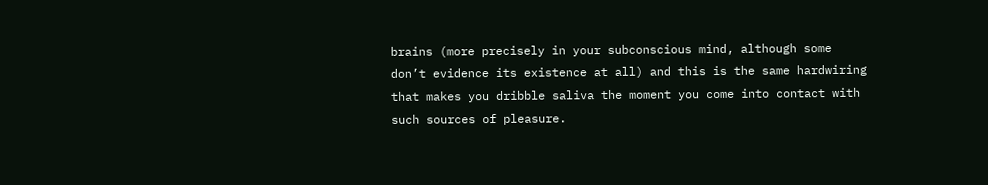brains (more precisely in your subconscious mind, although some don’t evidence its existence at all) and this is the same hardwiring that makes you dribble saliva the moment you come into contact with such sources of pleasure.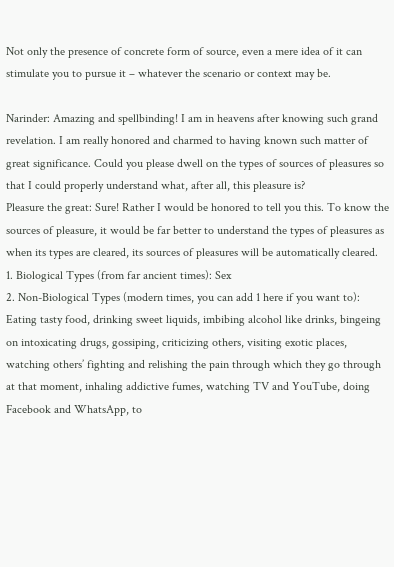Not only the presence of concrete form of source, even a mere idea of it can stimulate you to pursue it – whatever the scenario or context may be.

Narinder: Amazing and spellbinding! I am in heavens after knowing such grand revelation. I am really honored and charmed to having known such matter of great significance. Could you please dwell on the types of sources of pleasures so that I could properly understand what, after all, this pleasure is?
Pleasure the great: Sure! Rather I would be honored to tell you this. To know the sources of pleasure, it would be far better to understand the types of pleasures as when its types are cleared, its sources of pleasures will be automatically cleared.
1. Biological Types (from far ancient times): Sex
2. Non-Biological Types (modern times, you can add 1 here if you want to): Eating tasty food, drinking sweet liquids, imbibing alcohol like drinks, bingeing on intoxicating drugs, gossiping, criticizing others, visiting exotic places, watching others’ fighting and relishing the pain through which they go through at that moment, inhaling addictive fumes, watching TV and YouTube, doing Facebook and WhatsApp, to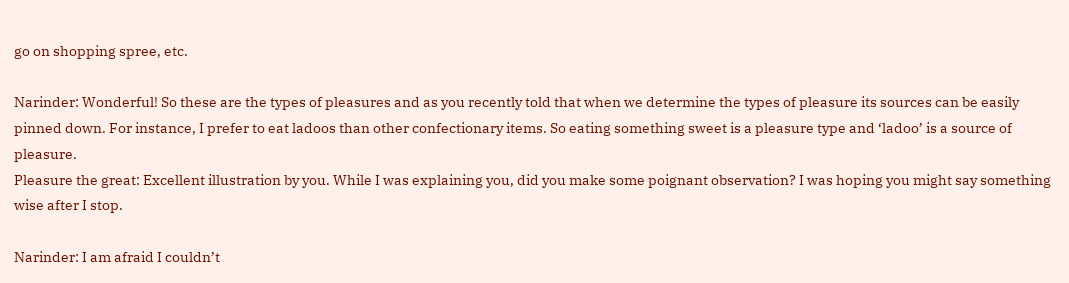go on shopping spree, etc.

Narinder: Wonderful! So these are the types of pleasures and as you recently told that when we determine the types of pleasure its sources can be easily pinned down. For instance, I prefer to eat ladoos than other confectionary items. So eating something sweet is a pleasure type and ‘ladoo’ is a source of pleasure.
Pleasure the great: Excellent illustration by you. While I was explaining you, did you make some poignant observation? I was hoping you might say something wise after I stop.

Narinder: I am afraid I couldn’t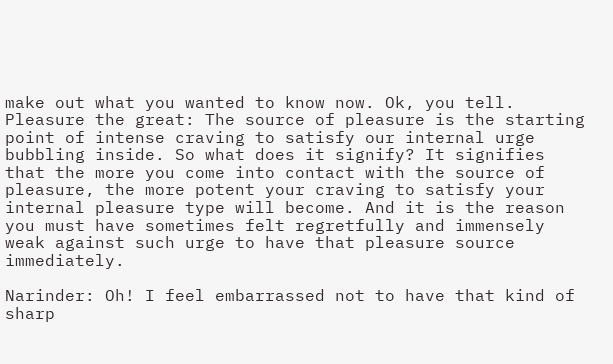make out what you wanted to know now. Ok, you tell.
Pleasure the great: The source of pleasure is the starting point of intense craving to satisfy our internal urge bubbling inside. So what does it signify? It signifies that the more you come into contact with the source of pleasure, the more potent your craving to satisfy your internal pleasure type will become. And it is the reason you must have sometimes felt regretfully and immensely weak against such urge to have that pleasure source immediately.

Narinder: Oh! I feel embarrassed not to have that kind of sharp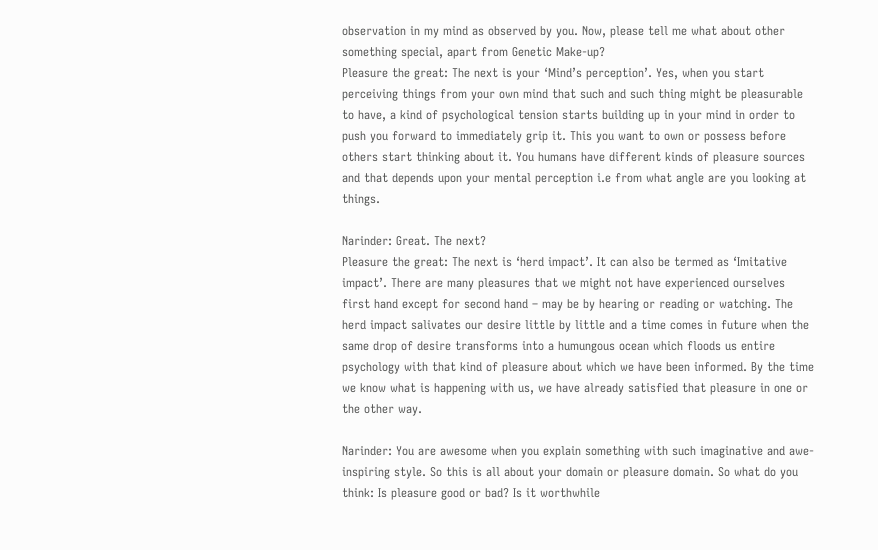observation in my mind as observed by you. Now, please tell me what about other something special, apart from Genetic Make-up?
Pleasure the great: The next is your ‘Mind’s perception’. Yes, when you start perceiving things from your own mind that such and such thing might be pleasurable to have, a kind of psychological tension starts building up in your mind in order to push you forward to immediately grip it. This you want to own or possess before others start thinking about it. You humans have different kinds of pleasure sources and that depends upon your mental perception i.e from what angle are you looking at things.

Narinder: Great. The next?
Pleasure the great: The next is ‘herd impact’. It can also be termed as ‘Imitative impact’. There are many pleasures that we might not have experienced ourselves first hand except for second hand – may be by hearing or reading or watching. The herd impact salivates our desire little by little and a time comes in future when the same drop of desire transforms into a humungous ocean which floods us entire psychology with that kind of pleasure about which we have been informed. By the time we know what is happening with us, we have already satisfied that pleasure in one or the other way.

Narinder: You are awesome when you explain something with such imaginative and awe-inspiring style. So this is all about your domain or pleasure domain. So what do you think: Is pleasure good or bad? Is it worthwhile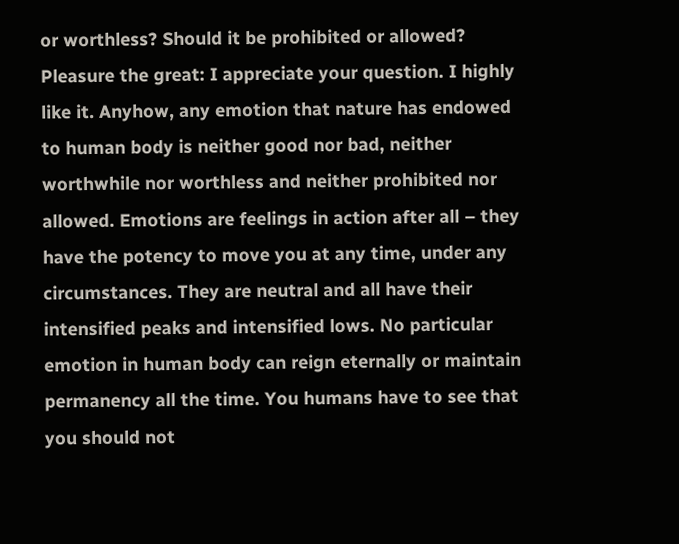or worthless? Should it be prohibited or allowed?
Pleasure the great: I appreciate your question. I highly like it. Anyhow, any emotion that nature has endowed to human body is neither good nor bad, neither worthwhile nor worthless and neither prohibited nor allowed. Emotions are feelings in action after all – they have the potency to move you at any time, under any circumstances. They are neutral and all have their intensified peaks and intensified lows. No particular emotion in human body can reign eternally or maintain permanency all the time. You humans have to see that you should not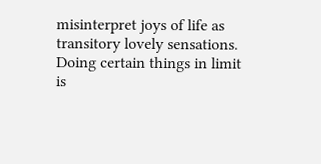misinterpret joys of life as transitory lovely sensations. Doing certain things in limit is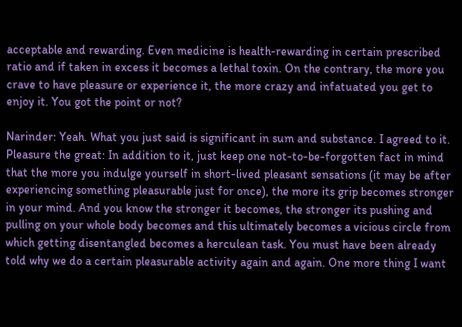acceptable and rewarding. Even medicine is health-rewarding in certain prescribed ratio and if taken in excess it becomes a lethal toxin. On the contrary, the more you crave to have pleasure or experience it, the more crazy and infatuated you get to enjoy it. You got the point or not?

Narinder: Yeah. What you just said is significant in sum and substance. I agreed to it.
Pleasure the great: In addition to it, just keep one not-to-be-forgotten fact in mind that the more you indulge yourself in short-lived pleasant sensations (it may be after experiencing something pleasurable just for once), the more its grip becomes stronger in your mind. And you know the stronger it becomes, the stronger its pushing and pulling on your whole body becomes and this ultimately becomes a vicious circle from which getting disentangled becomes a herculean task. You must have been already told why we do a certain pleasurable activity again and again. One more thing I want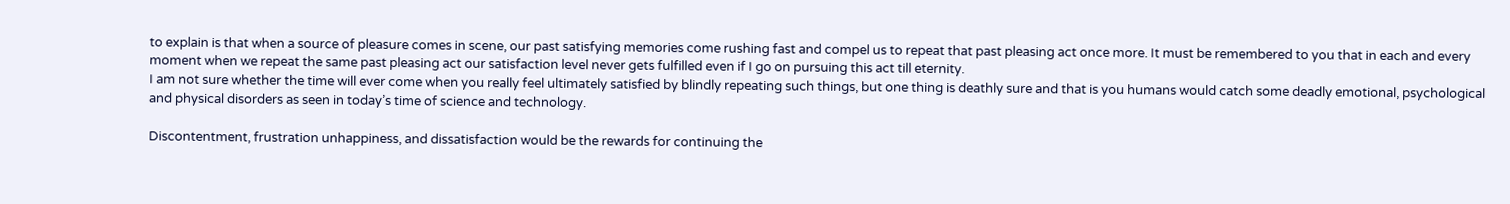to explain is that when a source of pleasure comes in scene, our past satisfying memories come rushing fast and compel us to repeat that past pleasing act once more. It must be remembered to you that in each and every moment when we repeat the same past pleasing act our satisfaction level never gets fulfilled even if I go on pursuing this act till eternity.
I am not sure whether the time will ever come when you really feel ultimately satisfied by blindly repeating such things, but one thing is deathly sure and that is you humans would catch some deadly emotional, psychological and physical disorders as seen in today’s time of science and technology.

Discontentment, frustration unhappiness, and dissatisfaction would be the rewards for continuing the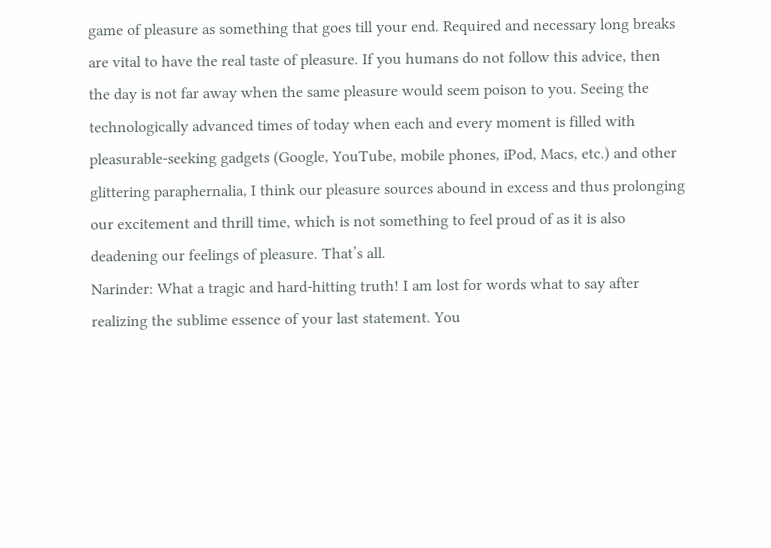game of pleasure as something that goes till your end. Required and necessary long breaks are vital to have the real taste of pleasure. If you humans do not follow this advice, then the day is not far away when the same pleasure would seem poison to you. Seeing the technologically advanced times of today when each and every moment is filled with pleasurable-seeking gadgets (Google, YouTube, mobile phones, iPod, Macs, etc.) and other glittering paraphernalia, I think our pleasure sources abound in excess and thus prolonging our excitement and thrill time, which is not something to feel proud of as it is also deadening our feelings of pleasure. That’s all.
Narinder: What a tragic and hard-hitting truth! I am lost for words what to say after realizing the sublime essence of your last statement. You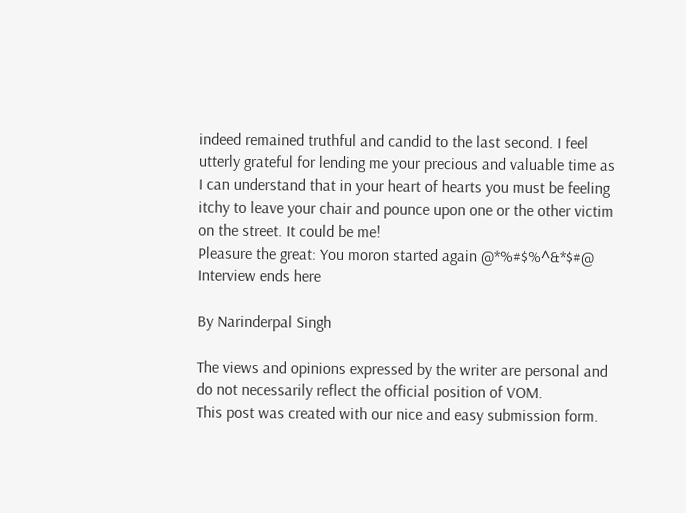indeed remained truthful and candid to the last second. I feel utterly grateful for lending me your precious and valuable time as I can understand that in your heart of hearts you must be feeling itchy to leave your chair and pounce upon one or the other victim on the street. It could be me!
Pleasure the great: You moron started again @*%#$%^&*$#@
Interview ends here

By Narinderpal Singh

The views and opinions expressed by the writer are personal and do not necessarily reflect the official position of VOM.
This post was created with our nice and easy submission form.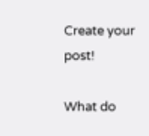Create your post!

What do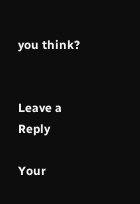you think?


Leave a Reply

Your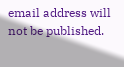email address will not be published.